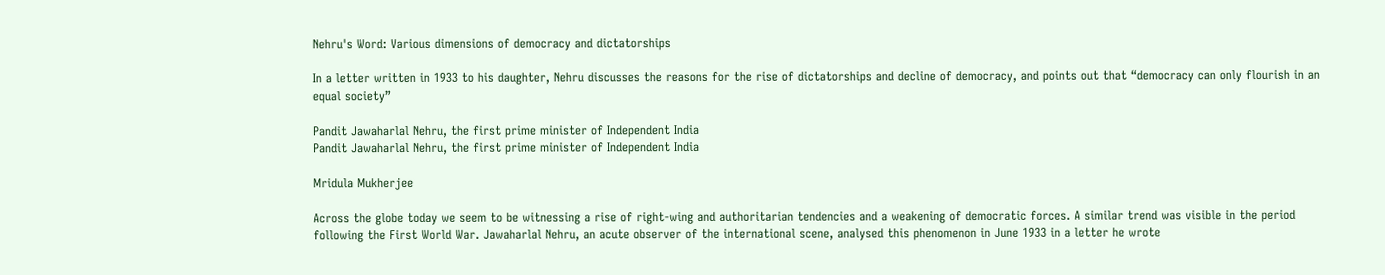Nehru's Word: Various dimensions of democracy and dictatorships

In a letter written in 1933 to his daughter, Nehru discusses the reasons for the rise of dictatorships and decline of democracy, and points out that “democracy can only flourish in an equal society”

Pandit Jawaharlal Nehru, the first prime minister of Independent India
Pandit Jawaharlal Nehru, the first prime minister of Independent India

Mridula Mukherjee

Across the globe today we seem to be witnessing a rise of right-wing and authoritarian tendencies and a weakening of democratic forces. A similar trend was visible in the period following the First World War. Jawaharlal Nehru, an acute observer of the international scene, analysed this phenomenon in June 1933 in a letter he wrote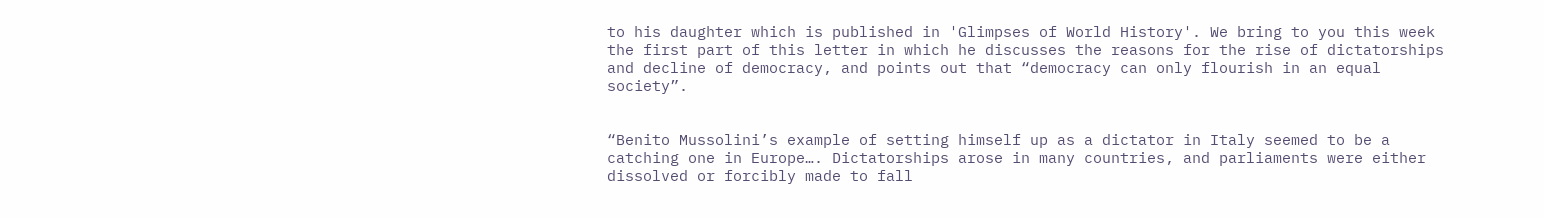to his daughter which is published in 'Glimpses of World History'. We bring to you this week the first part of this letter in which he discusses the reasons for the rise of dictatorships and decline of democracy, and points out that “democracy can only flourish in an equal society”.


“Benito Mussolini’s example of setting himself up as a dictator in Italy seemed to be a catching one in Europe…. Dictatorships arose in many countries, and parliaments were either dissolved or forcibly made to fall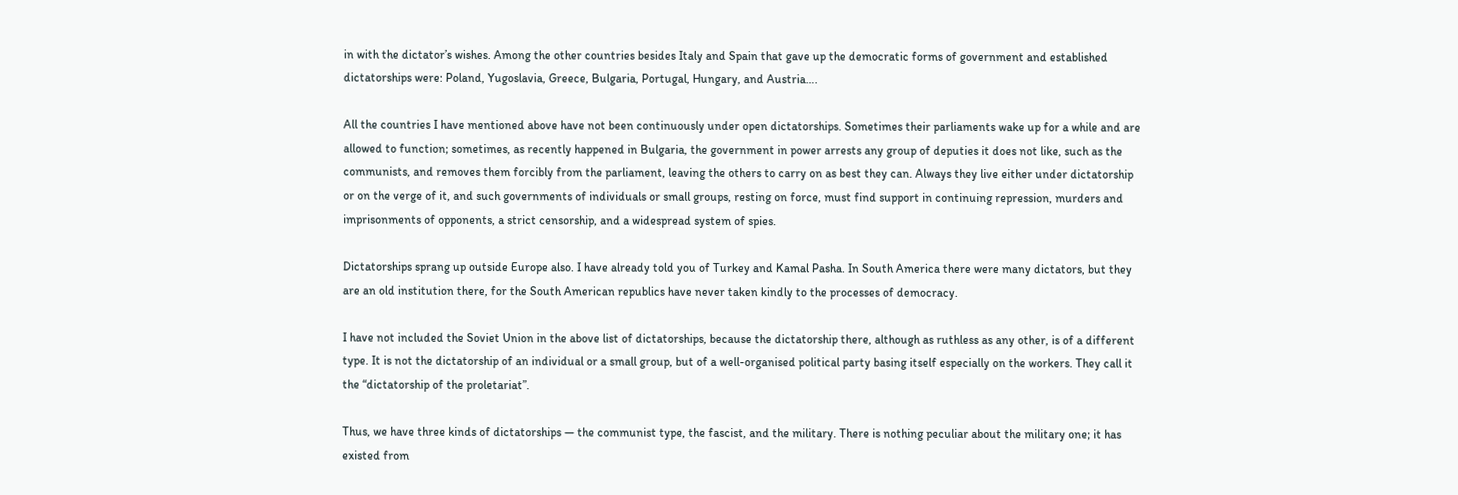in with the dictator’s wishes. Among the other countries besides Italy and Spain that gave up the democratic forms of government and established dictatorships were: Poland, Yugoslavia, Greece, Bulgaria, Portugal, Hungary, and Austria….

All the countries I have mentioned above have not been continuously under open dictatorships. Sometimes their parliaments wake up for a while and are allowed to function; sometimes, as recently happened in Bulgaria, the government in power arrests any group of deputies it does not like, such as the communists, and removes them forcibly from the parliament, leaving the others to carry on as best they can. Always they live either under dictatorship or on the verge of it, and such governments of individuals or small groups, resting on force, must find support in continuing repression, murders and imprisonments of opponents, a strict censorship, and a widespread system of spies.

Dictatorships sprang up outside Europe also. I have already told you of Turkey and Kamal Pasha. In South America there were many dictators, but they are an old institution there, for the South American republics have never taken kindly to the processes of democracy.

I have not included the Soviet Union in the above list of dictatorships, because the dictatorship there, although as ruthless as any other, is of a different type. It is not the dictatorship of an individual or a small group, but of a well-organised political party basing itself especially on the workers. They call it the “dictatorship of the proletariat”.

Thus, we have three kinds of dictatorships — the communist type, the fascist, and the military. There is nothing peculiar about the military one; it has existed from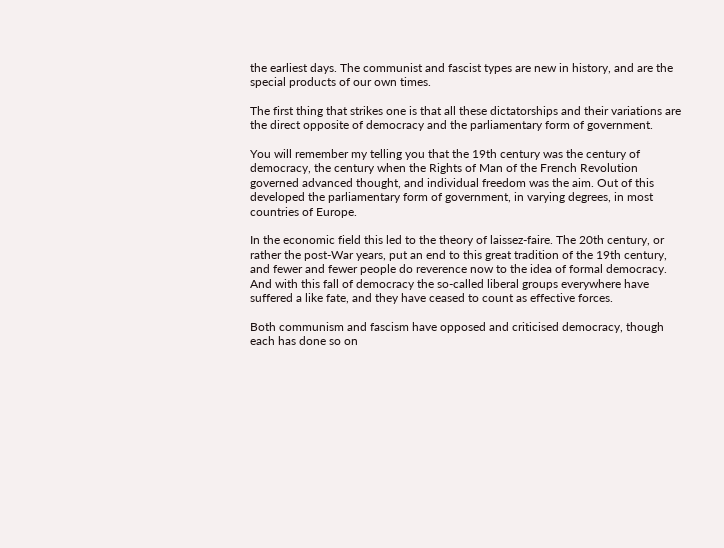the earliest days. The communist and fascist types are new in history, and are the special products of our own times.

The first thing that strikes one is that all these dictatorships and their variations are the direct opposite of democracy and the parliamentary form of government.

You will remember my telling you that the 19th century was the century of democracy, the century when the Rights of Man of the French Revolution governed advanced thought, and individual freedom was the aim. Out of this developed the parliamentary form of government, in varying degrees, in most countries of Europe.

In the economic field this led to the theory of laissez-faire. The 20th century, or rather the post-War years, put an end to this great tradition of the 19th century, and fewer and fewer people do reverence now to the idea of formal democracy. And with this fall of democracy the so-called liberal groups everywhere have suffered a like fate, and they have ceased to count as effective forces.

Both communism and fascism have opposed and criticised democracy, though each has done so on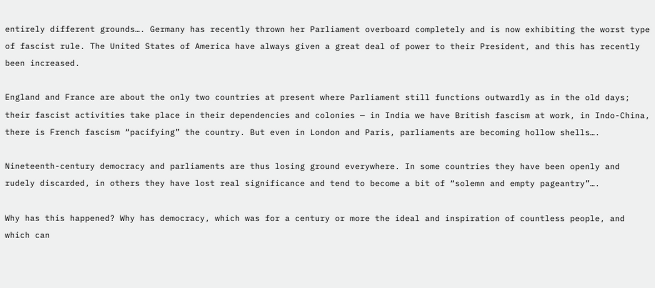entirely different grounds…. Germany has recently thrown her Parliament overboard completely and is now exhibiting the worst type of fascist rule. The United States of America have always given a great deal of power to their President, and this has recently been increased.

England and France are about the only two countries at present where Parliament still functions outwardly as in the old days; their fascist activities take place in their dependencies and colonies — in India we have British fascism at work, in Indo-China, there is French fascism “pacifying” the country. But even in London and Paris, parliaments are becoming hollow shells….

Nineteenth-century democracy and parliaments are thus losing ground everywhere. In some countries they have been openly and rudely discarded, in others they have lost real significance and tend to become a bit of “solemn and empty pageantry”….

Why has this happened? Why has democracy, which was for a century or more the ideal and inspiration of countless people, and which can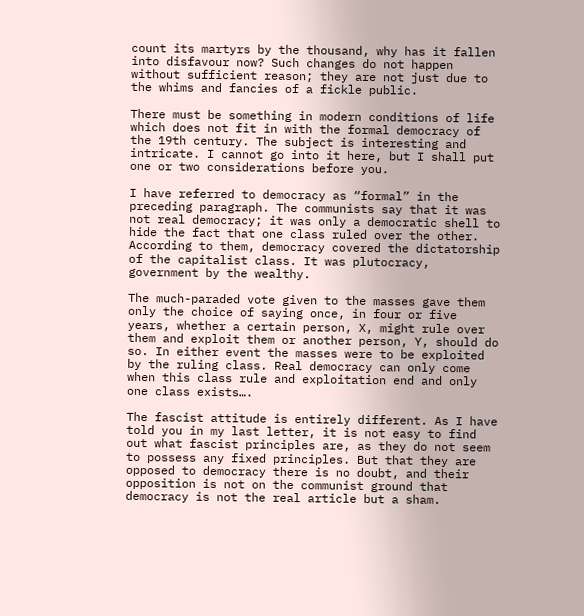count its martyrs by the thousand, why has it fallen into disfavour now? Such changes do not happen without sufficient reason; they are not just due to the whims and fancies of a fickle public.

There must be something in modern conditions of life which does not fit in with the formal democracy of the 19th century. The subject is interesting and intricate. I cannot go into it here, but I shall put one or two considerations before you.

I have referred to democracy as “formal” in the preceding paragraph. The communists say that it was not real democracy; it was only a democratic shell to hide the fact that one class ruled over the other. According to them, democracy covered the dictatorship of the capitalist class. It was plutocracy, government by the wealthy.

The much-paraded vote given to the masses gave them only the choice of saying once, in four or five years, whether a certain person, X, might rule over them and exploit them or another person, Y, should do so. In either event the masses were to be exploited by the ruling class. Real democracy can only come when this class rule and exploitation end and only one class exists….

The fascist attitude is entirely different. As I have told you in my last letter, it is not easy to find out what fascist principles are, as they do not seem to possess any fixed principles. But that they are opposed to democracy there is no doubt, and their opposition is not on the communist ground that democracy is not the real article but a sham.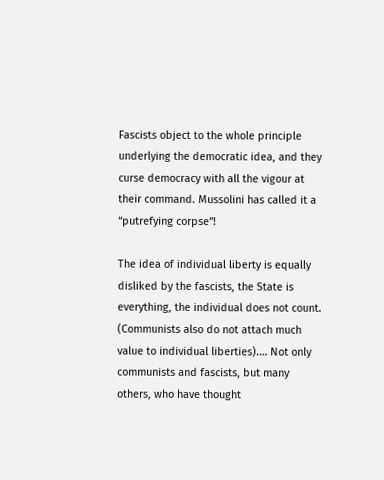Fascists object to the whole principle underlying the democratic idea, and they curse democracy with all the vigour at their command. Mussolini has called it a “putrefying corpse”!

The idea of individual liberty is equally disliked by the fascists, the State is everything, the individual does not count. (Communists also do not attach much value to individual liberties).… Not only communists and fascists, but many others, who have thought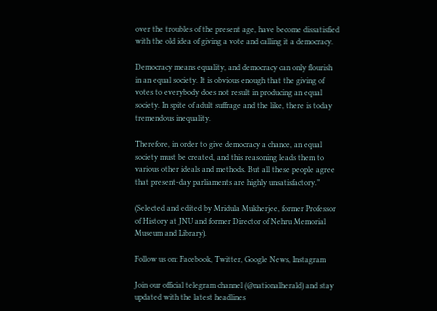over the troubles of the present age, have become dissatisfied with the old idea of giving a vote and calling it a democracy.

Democracy means equality, and democracy can only flourish in an equal society. It is obvious enough that the giving of votes to everybody does not result in producing an equal society. In spite of adult suffrage and the like, there is today tremendous inequality.

Therefore, in order to give democracy a chance, an equal society must be created, and this reasoning leads them to various other ideals and methods. But all these people agree that present-day parliaments are highly unsatisfactory.”

(Selected and edited by Mridula Mukherjee, former Professor of History at JNU and former Director of Nehru Memorial Museum and Library).

Follow us on: Facebook, Twitter, Google News, Instagram

Join our official telegram channel (@nationalherald) and stay updated with the latest headlines